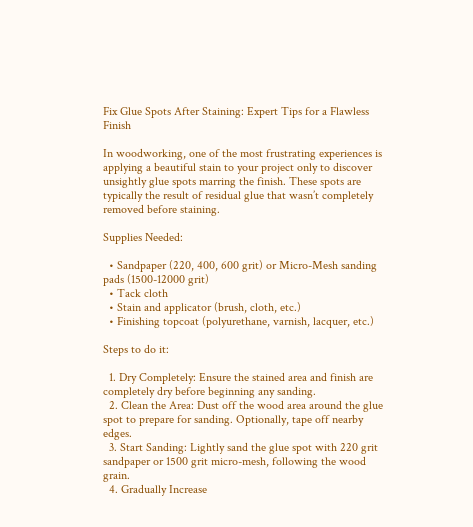Fix Glue Spots After Staining: Expert Tips for a Flawless Finish

In woodworking, one of the most frustrating experiences is applying a beautiful stain to your project only to discover unsightly glue spots marring the finish. These spots are typically the result of residual glue that wasn’t completely removed before staining.

Supplies Needed:

  • Sandpaper (220, 400, 600 grit) or Micro-Mesh sanding pads (1500-12000 grit)
  • Tack cloth
  • Stain and applicator (brush, cloth, etc.)
  • Finishing topcoat (polyurethane, varnish, lacquer, etc.)

Steps to do it:

  1. Dry Completely: Ensure the stained area and finish are completely dry before beginning any sanding.
  2. Clean the Area: Dust off the wood area around the glue spot to prepare for sanding. Optionally, tape off nearby edges.
  3. Start Sanding: Lightly sand the glue spot with 220 grit sandpaper or 1500 grit micro-mesh, following the wood grain.
  4. Gradually Increase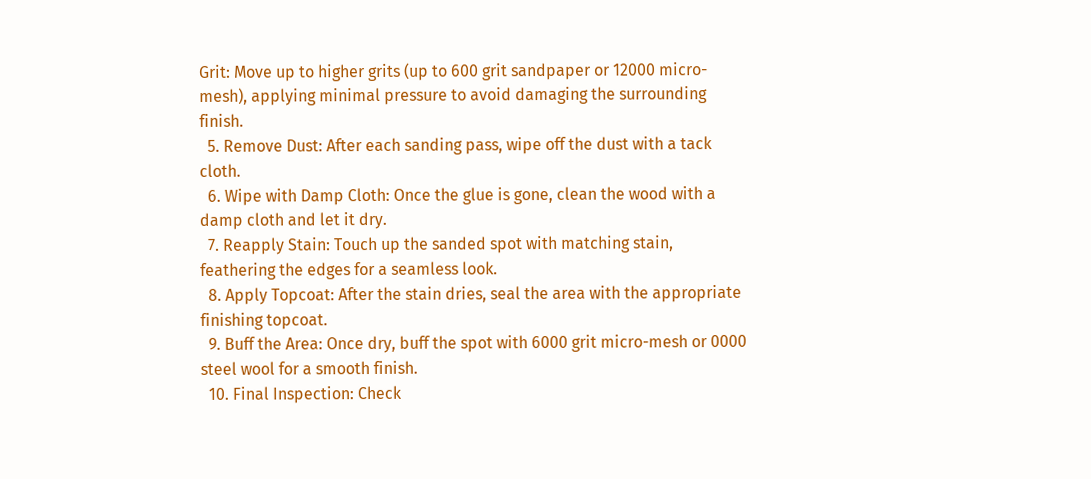Grit: Move up to higher grits (up to 600 grit sandpaper or 12000 micro-mesh), applying minimal pressure to avoid damaging the surrounding finish.
  5. Remove Dust: After each sanding pass, wipe off the dust with a tack cloth.
  6. Wipe with Damp Cloth: Once the glue is gone, clean the wood with a damp cloth and let it dry.
  7. Reapply Stain: Touch up the sanded spot with matching stain, feathering the edges for a seamless look.
  8. Apply Topcoat: After the stain dries, seal the area with the appropriate finishing topcoat.
  9. Buff the Area: Once dry, buff the spot with 6000 grit micro-mesh or 0000 steel wool for a smooth finish.
  10. Final Inspection: Check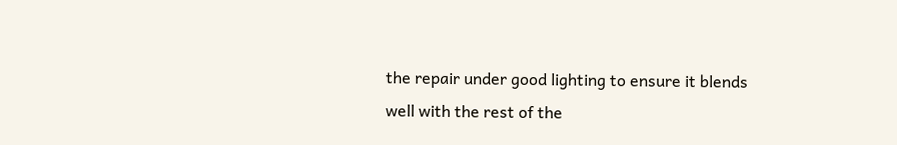the repair under good lighting to ensure it blends well with the rest of the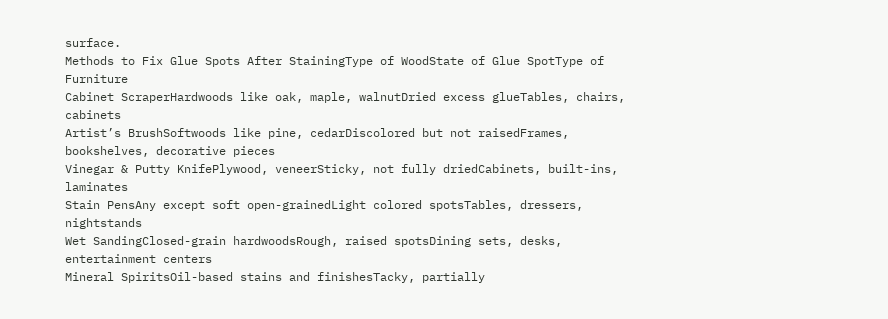surface.
Methods to Fix Glue Spots After StainingType of WoodState of Glue SpotType of Furniture
Cabinet ScraperHardwoods like oak, maple, walnutDried excess glueTables, chairs, cabinets
Artist’s BrushSoftwoods like pine, cedarDiscolored but not raisedFrames, bookshelves, decorative pieces
Vinegar & Putty KnifePlywood, veneerSticky, not fully driedCabinets, built-ins, laminates
Stain PensAny except soft open-grainedLight colored spotsTables, dressers, nightstands
Wet SandingClosed-grain hardwoodsRough, raised spotsDining sets, desks, entertainment centers
Mineral SpiritsOil-based stains and finishesTacky, partially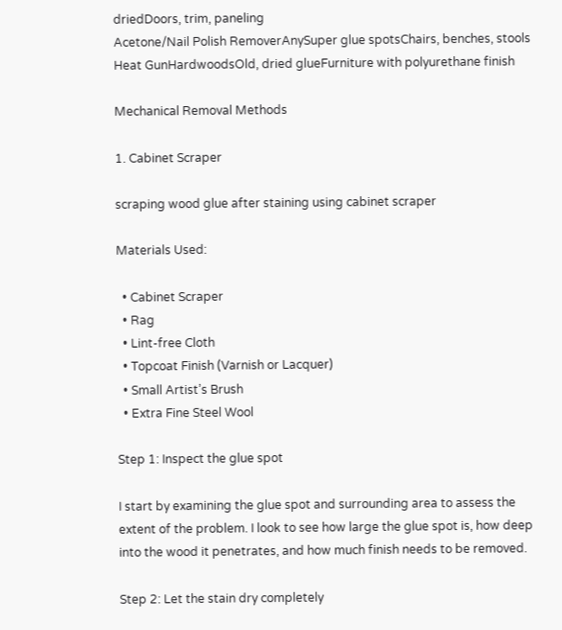driedDoors, trim, paneling
Acetone/Nail Polish RemoverAnySuper glue spotsChairs, benches, stools
Heat GunHardwoodsOld, dried glueFurniture with polyurethane finish

Mechanical Removal Methods

1. Cabinet Scraper

scraping wood glue after staining using cabinet scraper

Materials Used:

  • Cabinet Scraper
  • Rag
  • Lint-free Cloth
  • Topcoat Finish (Varnish or Lacquer)
  • Small Artist’s Brush
  • Extra Fine Steel Wool

Step 1: Inspect the glue spot

I start by examining the glue spot and surrounding area to assess the extent of the problem. I look to see how large the glue spot is, how deep into the wood it penetrates, and how much finish needs to be removed.

Step 2: Let the stain dry completely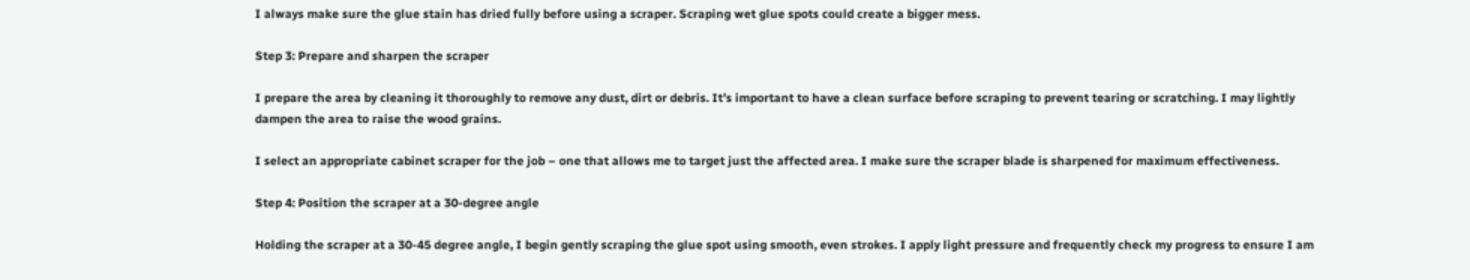I always make sure the glue stain has dried fully before using a scraper. Scraping wet glue spots could create a bigger mess.

Step 3: Prepare and sharpen the scraper

I prepare the area by cleaning it thoroughly to remove any dust, dirt or debris. It’s important to have a clean surface before scraping to prevent tearing or scratching. I may lightly dampen the area to raise the wood grains.

I select an appropriate cabinet scraper for the job – one that allows me to target just the affected area. I make sure the scraper blade is sharpened for maximum effectiveness.

Step 4: Position the scraper at a 30-degree angle

Holding the scraper at a 30-45 degree angle, I begin gently scraping the glue spot using smooth, even strokes. I apply light pressure and frequently check my progress to ensure I am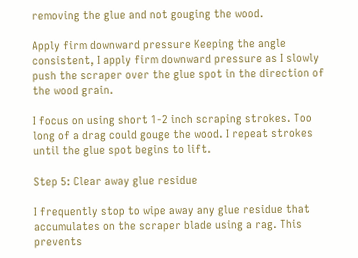removing the glue and not gouging the wood.

Apply firm downward pressure Keeping the angle consistent, I apply firm downward pressure as I slowly push the scraper over the glue spot in the direction of the wood grain.

I focus on using short 1-2 inch scraping strokes. Too long of a drag could gouge the wood. I repeat strokes until the glue spot begins to lift.

Step 5: Clear away glue residue

I frequently stop to wipe away any glue residue that accumulates on the scraper blade using a rag. This prevents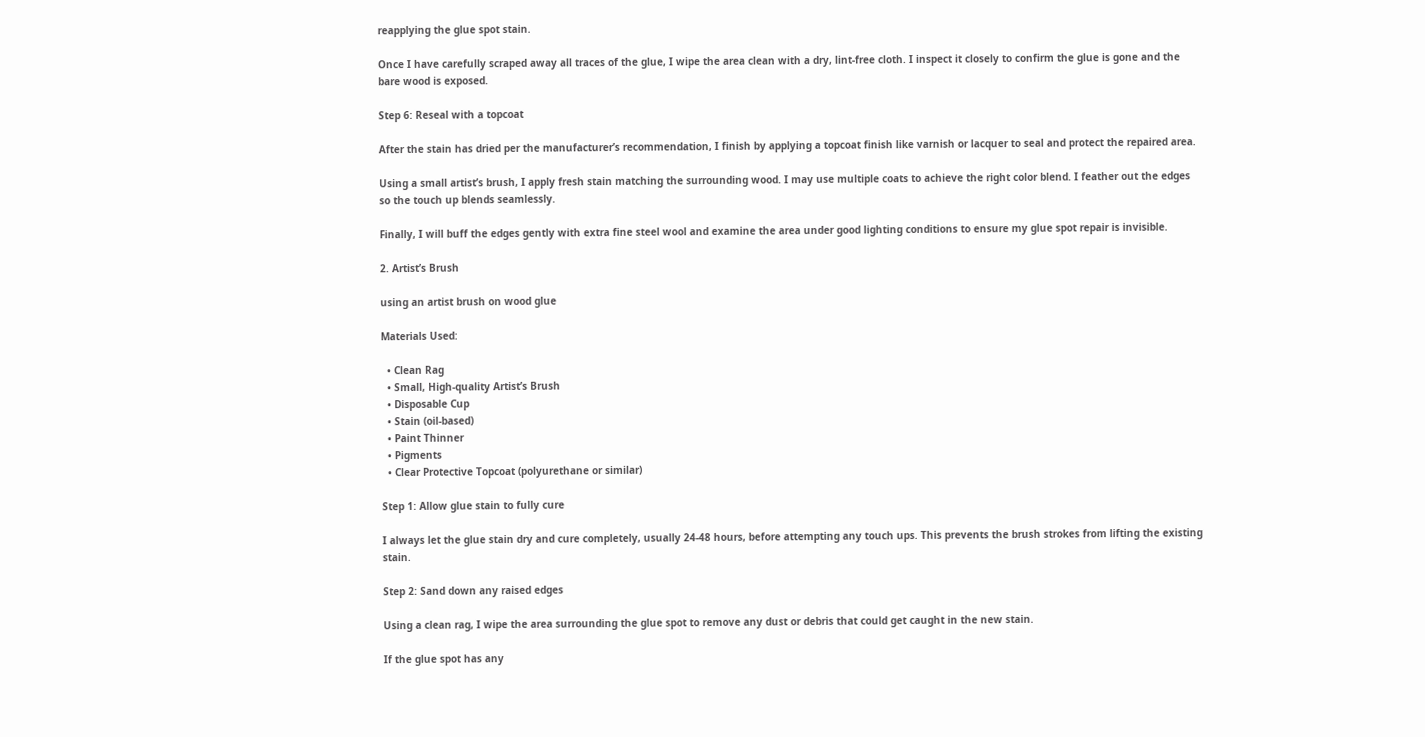reapplying the glue spot stain.

Once I have carefully scraped away all traces of the glue, I wipe the area clean with a dry, lint-free cloth. I inspect it closely to confirm the glue is gone and the bare wood is exposed.

Step 6: Reseal with a topcoat

After the stain has dried per the manufacturer’s recommendation, I finish by applying a topcoat finish like varnish or lacquer to seal and protect the repaired area.

Using a small artist’s brush, I apply fresh stain matching the surrounding wood. I may use multiple coats to achieve the right color blend. I feather out the edges so the touch up blends seamlessly.

Finally, I will buff the edges gently with extra fine steel wool and examine the area under good lighting conditions to ensure my glue spot repair is invisible.

2. Artist’s Brush

using an artist brush on wood glue

Materials Used:

  • Clean Rag
  • Small, High-quality Artist’s Brush
  • Disposable Cup
  • Stain (oil-based)
  • Paint Thinner
  • Pigments
  • Clear Protective Topcoat (polyurethane or similar)

Step 1: Allow glue stain to fully cure

I always let the glue stain dry and cure completely, usually 24-48 hours, before attempting any touch ups. This prevents the brush strokes from lifting the existing stain.

Step 2: Sand down any raised edges

Using a clean rag, I wipe the area surrounding the glue spot to remove any dust or debris that could get caught in the new stain.

If the glue spot has any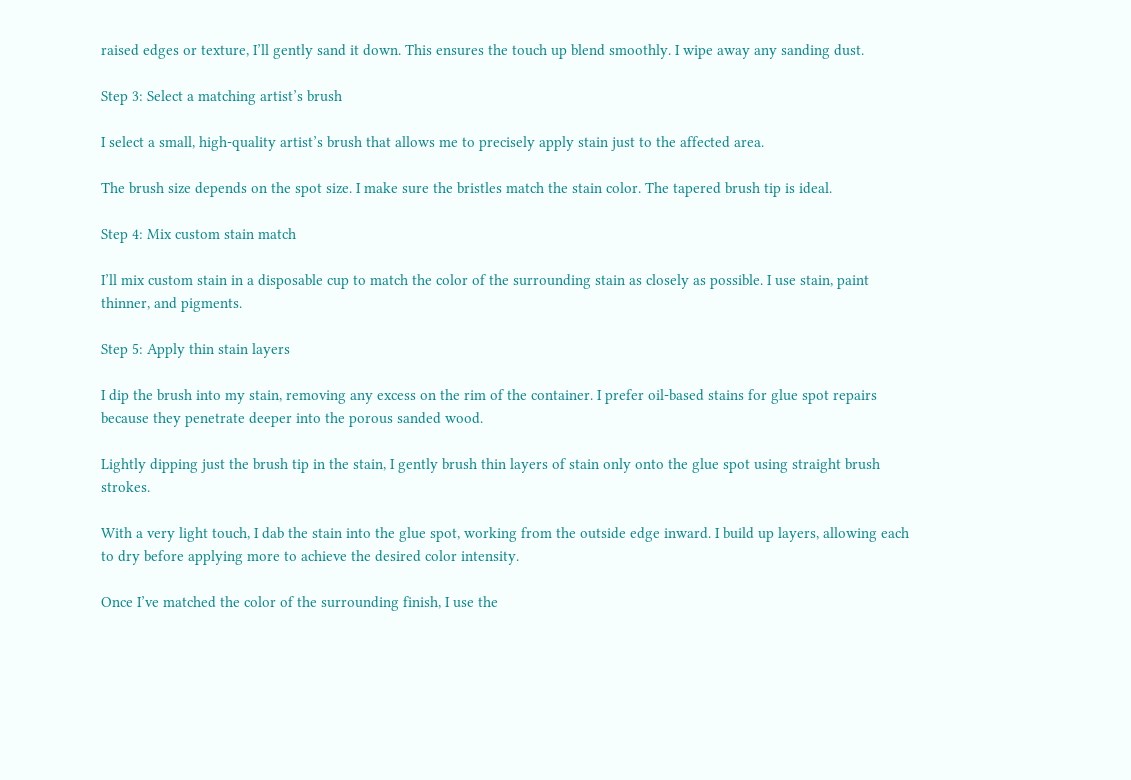raised edges or texture, I’ll gently sand it down. This ensures the touch up blend smoothly. I wipe away any sanding dust.

Step 3: Select a matching artist’s brush

I select a small, high-quality artist’s brush that allows me to precisely apply stain just to the affected area.

The brush size depends on the spot size. I make sure the bristles match the stain color. The tapered brush tip is ideal.

Step 4: Mix custom stain match

I’ll mix custom stain in a disposable cup to match the color of the surrounding stain as closely as possible. I use stain, paint thinner, and pigments.

Step 5: Apply thin stain layers

I dip the brush into my stain, removing any excess on the rim of the container. I prefer oil-based stains for glue spot repairs because they penetrate deeper into the porous sanded wood.

Lightly dipping just the brush tip in the stain, I gently brush thin layers of stain only onto the glue spot using straight brush strokes.

With a very light touch, I dab the stain into the glue spot, working from the outside edge inward. I build up layers, allowing each to dry before applying more to achieve the desired color intensity.

Once I’ve matched the color of the surrounding finish, I use the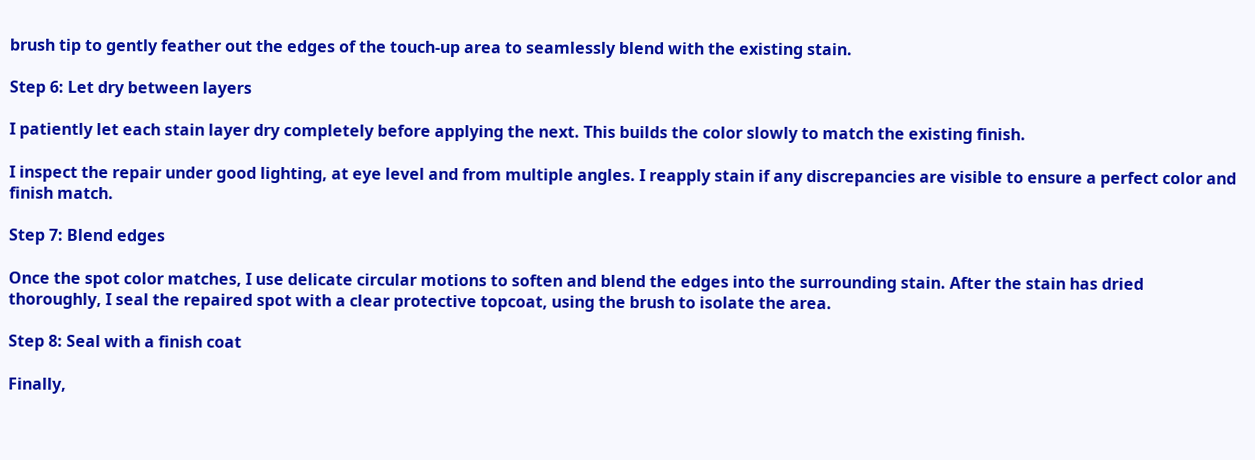brush tip to gently feather out the edges of the touch-up area to seamlessly blend with the existing stain.

Step 6: Let dry between layers

I patiently let each stain layer dry completely before applying the next. This builds the color slowly to match the existing finish.

I inspect the repair under good lighting, at eye level and from multiple angles. I reapply stain if any discrepancies are visible to ensure a perfect color and finish match.

Step 7: Blend edges

Once the spot color matches, I use delicate circular motions to soften and blend the edges into the surrounding stain. After the stain has dried thoroughly, I seal the repaired spot with a clear protective topcoat, using the brush to isolate the area.

Step 8: Seal with a finish coat

Finally,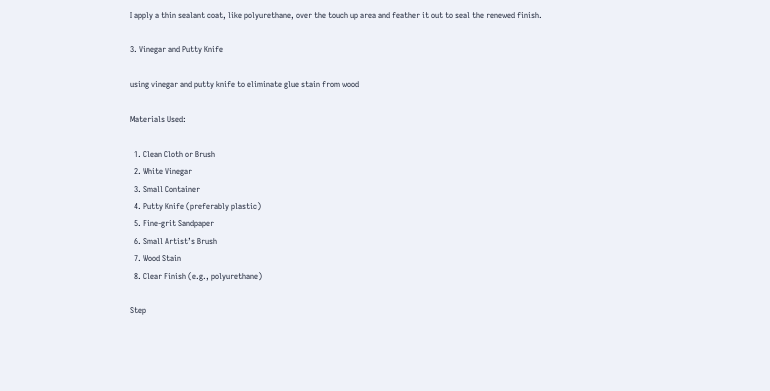I apply a thin sealant coat, like polyurethane, over the touch up area and feather it out to seal the renewed finish.

3. Vinegar and Putty Knife

using vinegar and putty knife to eliminate glue stain from wood

Materials Used:

  1. Clean Cloth or Brush
  2. White Vinegar
  3. Small Container
  4. Putty Knife (preferably plastic)
  5. Fine-grit Sandpaper
  6. Small Artist’s Brush
  7. Wood Stain
  8. Clear Finish (e.g., polyurethane)

Step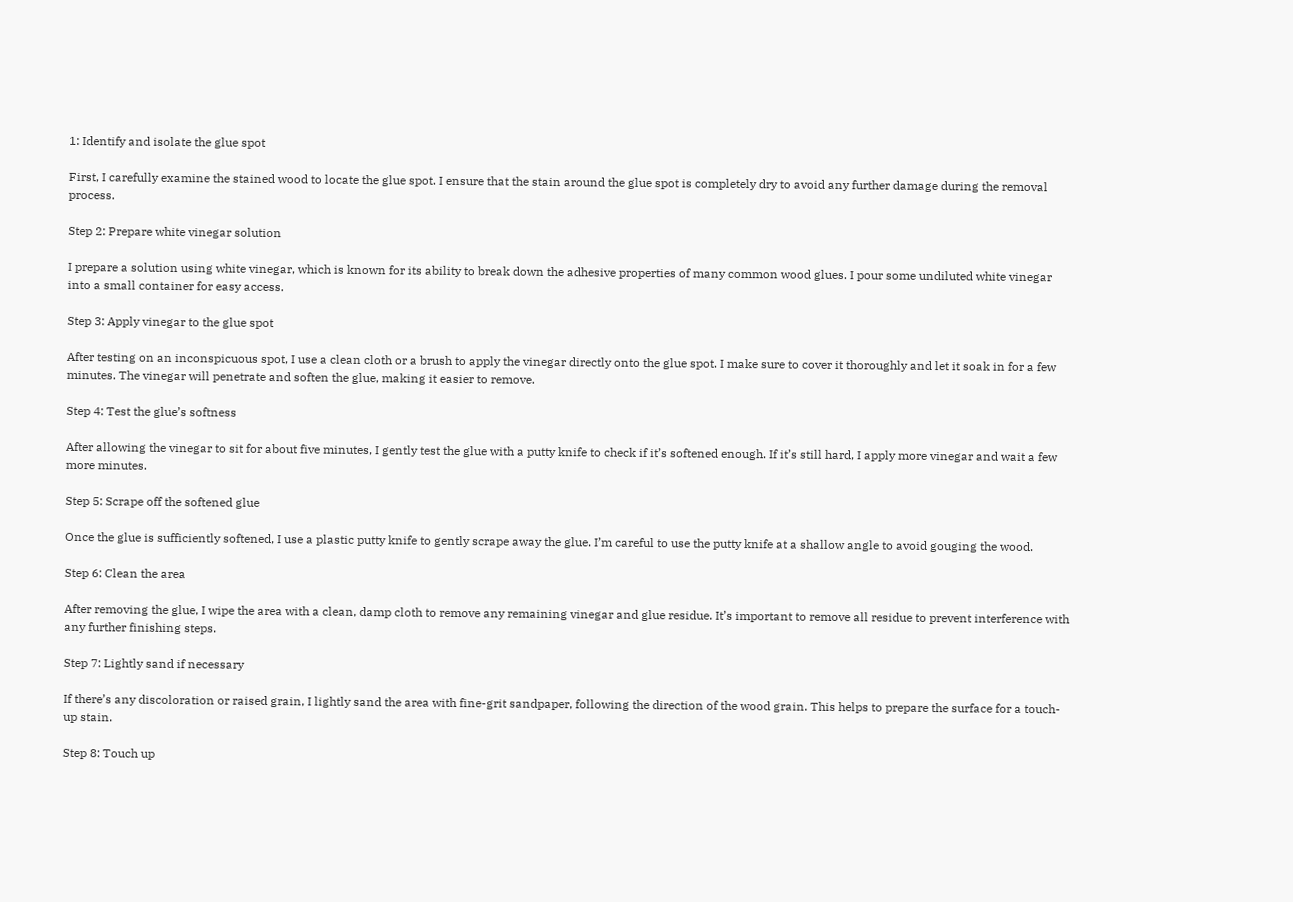1: Identify and isolate the glue spot

First, I carefully examine the stained wood to locate the glue spot. I ensure that the stain around the glue spot is completely dry to avoid any further damage during the removal process.

Step 2: Prepare white vinegar solution

I prepare a solution using white vinegar, which is known for its ability to break down the adhesive properties of many common wood glues. I pour some undiluted white vinegar into a small container for easy access.

Step 3: Apply vinegar to the glue spot

After testing on an inconspicuous spot, I use a clean cloth or a brush to apply the vinegar directly onto the glue spot. I make sure to cover it thoroughly and let it soak in for a few minutes. The vinegar will penetrate and soften the glue, making it easier to remove.

Step 4: Test the glue’s softness

After allowing the vinegar to sit for about five minutes, I gently test the glue with a putty knife to check if it’s softened enough. If it’s still hard, I apply more vinegar and wait a few more minutes.

Step 5: Scrape off the softened glue

Once the glue is sufficiently softened, I use a plastic putty knife to gently scrape away the glue. I’m careful to use the putty knife at a shallow angle to avoid gouging the wood.

Step 6: Clean the area

After removing the glue, I wipe the area with a clean, damp cloth to remove any remaining vinegar and glue residue. It’s important to remove all residue to prevent interference with any further finishing steps.

Step 7: Lightly sand if necessary

If there’s any discoloration or raised grain, I lightly sand the area with fine-grit sandpaper, following the direction of the wood grain. This helps to prepare the surface for a touch-up stain.

Step 8: Touch up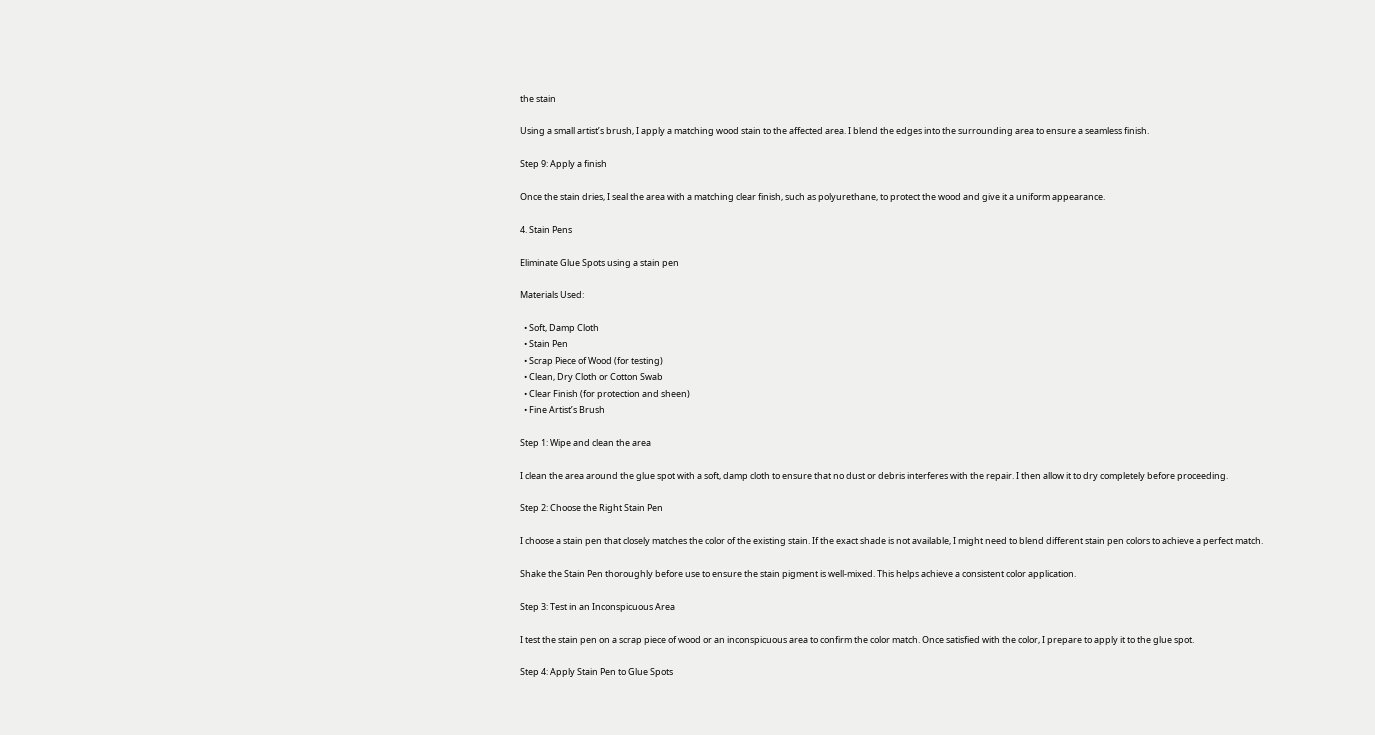the stain

Using a small artist’s brush, I apply a matching wood stain to the affected area. I blend the edges into the surrounding area to ensure a seamless finish.

Step 9: Apply a finish

Once the stain dries, I seal the area with a matching clear finish, such as polyurethane, to protect the wood and give it a uniform appearance.

4. Stain Pens

Eliminate Glue Spots using a stain pen

Materials Used:

  • Soft, Damp Cloth
  • Stain Pen
  • Scrap Piece of Wood (for testing)
  • Clean, Dry Cloth or Cotton Swab
  • Clear Finish (for protection and sheen)
  • Fine Artist’s Brush

Step 1: Wipe and clean the area

I clean the area around the glue spot with a soft, damp cloth to ensure that no dust or debris interferes with the repair. I then allow it to dry completely before proceeding.

Step 2: Choose the Right Stain Pen

I choose a stain pen that closely matches the color of the existing stain. If the exact shade is not available, I might need to blend different stain pen colors to achieve a perfect match.

Shake the Stain Pen thoroughly before use to ensure the stain pigment is well-mixed. This helps achieve a consistent color application.

Step 3: Test in an Inconspicuous Area

I test the stain pen on a scrap piece of wood or an inconspicuous area to confirm the color match. Once satisfied with the color, I prepare to apply it to the glue spot.

Step 4: Apply Stain Pen to Glue Spots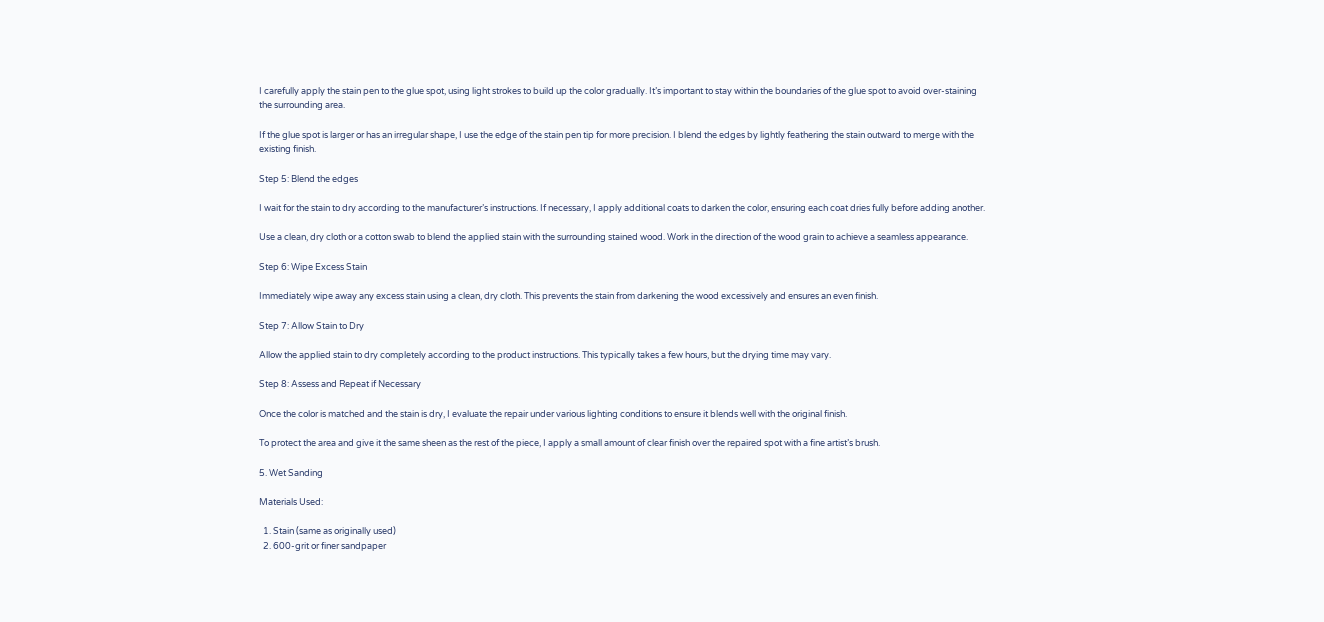I carefully apply the stain pen to the glue spot, using light strokes to build up the color gradually. It’s important to stay within the boundaries of the glue spot to avoid over-staining the surrounding area.

If the glue spot is larger or has an irregular shape, I use the edge of the stain pen tip for more precision. I blend the edges by lightly feathering the stain outward to merge with the existing finish.

Step 5: Blend the edges

I wait for the stain to dry according to the manufacturer’s instructions. If necessary, I apply additional coats to darken the color, ensuring each coat dries fully before adding another.

Use a clean, dry cloth or a cotton swab to blend the applied stain with the surrounding stained wood. Work in the direction of the wood grain to achieve a seamless appearance.

Step 6: Wipe Excess Stain

Immediately wipe away any excess stain using a clean, dry cloth. This prevents the stain from darkening the wood excessively and ensures an even finish.

Step 7: Allow Stain to Dry

Allow the applied stain to dry completely according to the product instructions. This typically takes a few hours, but the drying time may vary.

Step 8: Assess and Repeat if Necessary

Once the color is matched and the stain is dry, I evaluate the repair under various lighting conditions to ensure it blends well with the original finish.

To protect the area and give it the same sheen as the rest of the piece, I apply a small amount of clear finish over the repaired spot with a fine artist’s brush.

5. Wet Sanding

Materials Used:

  1. Stain (same as originally used)
  2. 600-grit or finer sandpaper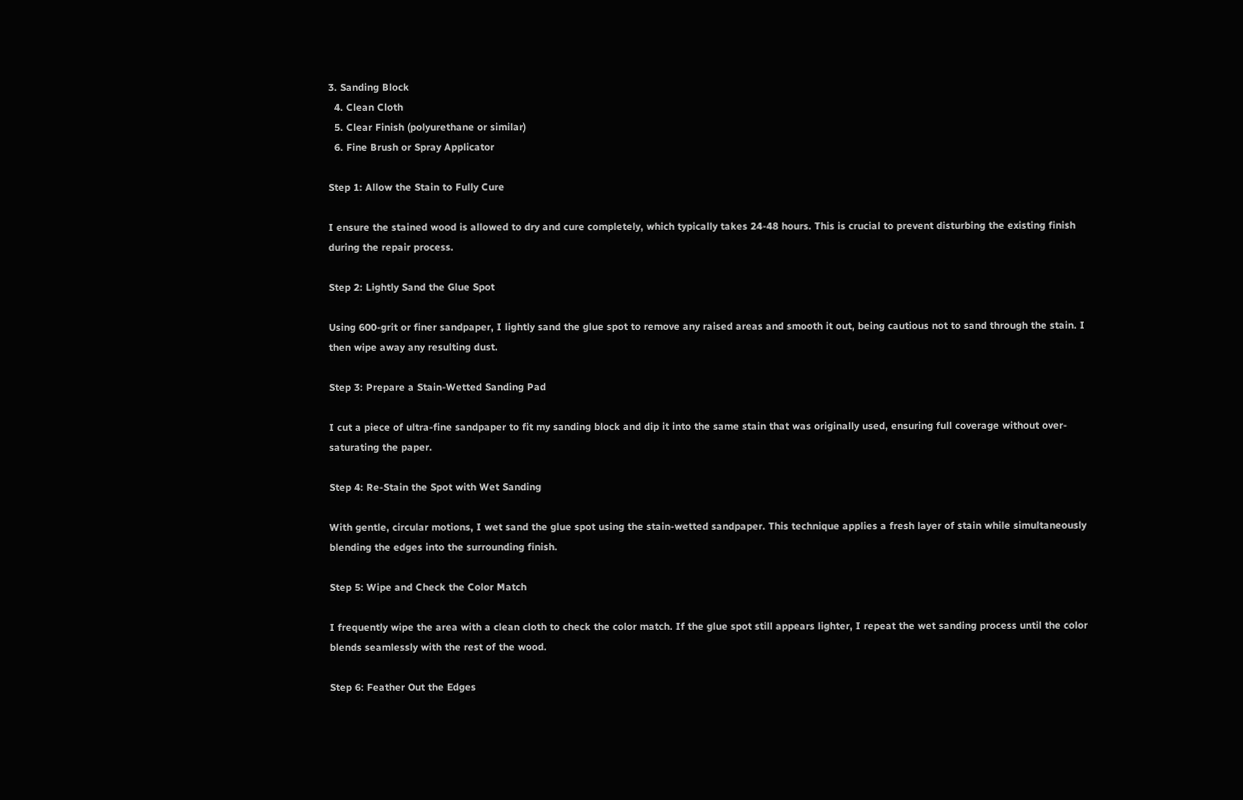3. Sanding Block
  4. Clean Cloth
  5. Clear Finish (polyurethane or similar)
  6. Fine Brush or Spray Applicator

Step 1: Allow the Stain to Fully Cure

I ensure the stained wood is allowed to dry and cure completely, which typically takes 24-48 hours. This is crucial to prevent disturbing the existing finish during the repair process.

Step 2: Lightly Sand the Glue Spot

Using 600-grit or finer sandpaper, I lightly sand the glue spot to remove any raised areas and smooth it out, being cautious not to sand through the stain. I then wipe away any resulting dust.

Step 3: Prepare a Stain-Wetted Sanding Pad

I cut a piece of ultra-fine sandpaper to fit my sanding block and dip it into the same stain that was originally used, ensuring full coverage without over-saturating the paper.

Step 4: Re-Stain the Spot with Wet Sanding

With gentle, circular motions, I wet sand the glue spot using the stain-wetted sandpaper. This technique applies a fresh layer of stain while simultaneously blending the edges into the surrounding finish.

Step 5: Wipe and Check the Color Match

I frequently wipe the area with a clean cloth to check the color match. If the glue spot still appears lighter, I repeat the wet sanding process until the color blends seamlessly with the rest of the wood.

Step 6: Feather Out the Edges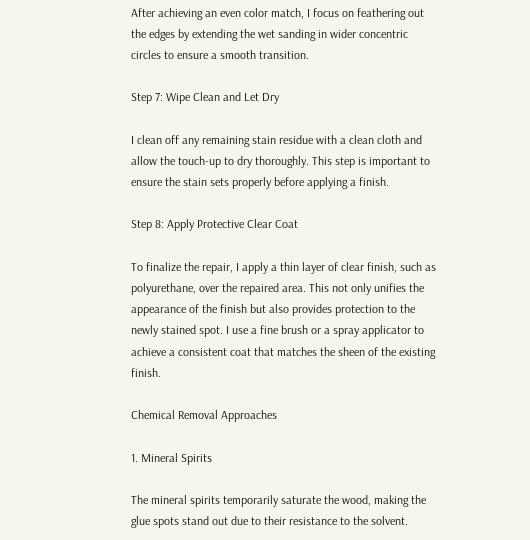After achieving an even color match, I focus on feathering out the edges by extending the wet sanding in wider concentric circles to ensure a smooth transition.

Step 7: Wipe Clean and Let Dry

I clean off any remaining stain residue with a clean cloth and allow the touch-up to dry thoroughly. This step is important to ensure the stain sets properly before applying a finish.

Step 8: Apply Protective Clear Coat

To finalize the repair, I apply a thin layer of clear finish, such as polyurethane, over the repaired area. This not only unifies the appearance of the finish but also provides protection to the newly stained spot. I use a fine brush or a spray applicator to achieve a consistent coat that matches the sheen of the existing finish.

Chemical Removal Approaches

1. Mineral Spirits

The mineral spirits temporarily saturate the wood, making the glue spots stand out due to their resistance to the solvent.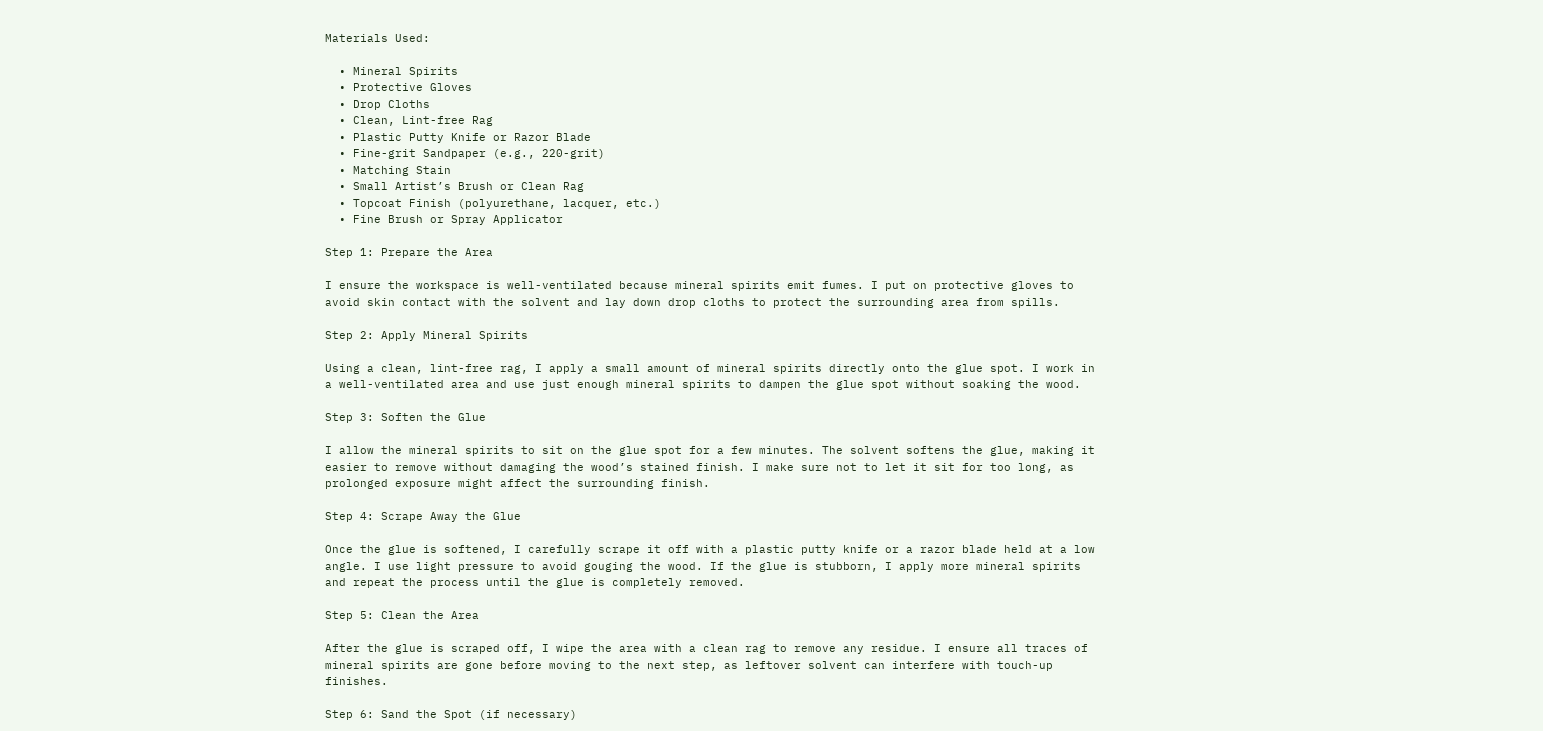Materials Used:

  • Mineral Spirits
  • Protective Gloves
  • Drop Cloths
  • Clean, Lint-free Rag
  • Plastic Putty Knife or Razor Blade
  • Fine-grit Sandpaper (e.g., 220-grit)
  • Matching Stain
  • Small Artist’s Brush or Clean Rag
  • Topcoat Finish (polyurethane, lacquer, etc.)
  • Fine Brush or Spray Applicator

Step 1: Prepare the Area

I ensure the workspace is well-ventilated because mineral spirits emit fumes. I put on protective gloves to avoid skin contact with the solvent and lay down drop cloths to protect the surrounding area from spills.

Step 2: Apply Mineral Spirits

Using a clean, lint-free rag, I apply a small amount of mineral spirits directly onto the glue spot. I work in a well-ventilated area and use just enough mineral spirits to dampen the glue spot without soaking the wood.

Step 3: Soften the Glue

I allow the mineral spirits to sit on the glue spot for a few minutes. The solvent softens the glue, making it easier to remove without damaging the wood’s stained finish. I make sure not to let it sit for too long, as prolonged exposure might affect the surrounding finish.

Step 4: Scrape Away the Glue

Once the glue is softened, I carefully scrape it off with a plastic putty knife or a razor blade held at a low angle. I use light pressure to avoid gouging the wood. If the glue is stubborn, I apply more mineral spirits and repeat the process until the glue is completely removed.

Step 5: Clean the Area

After the glue is scraped off, I wipe the area with a clean rag to remove any residue. I ensure all traces of mineral spirits are gone before moving to the next step, as leftover solvent can interfere with touch-up finishes.

Step 6: Sand the Spot (if necessary)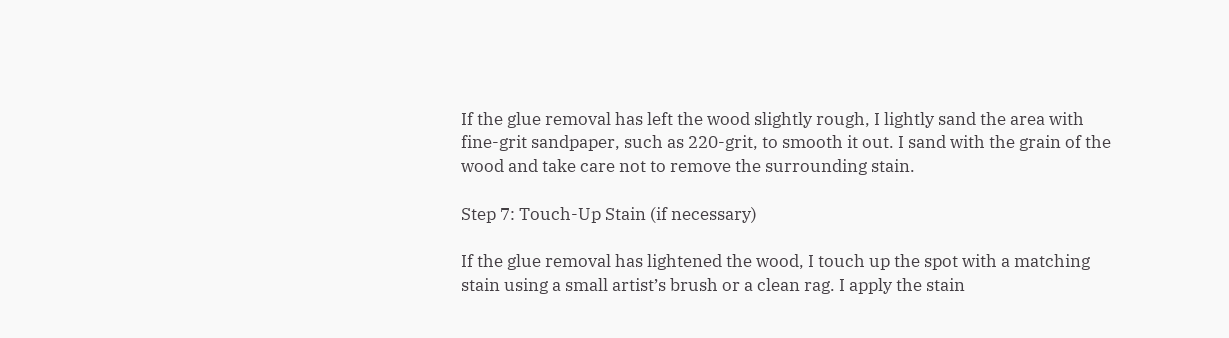If the glue removal has left the wood slightly rough, I lightly sand the area with fine-grit sandpaper, such as 220-grit, to smooth it out. I sand with the grain of the wood and take care not to remove the surrounding stain.

Step 7: Touch-Up Stain (if necessary)

If the glue removal has lightened the wood, I touch up the spot with a matching stain using a small artist’s brush or a clean rag. I apply the stain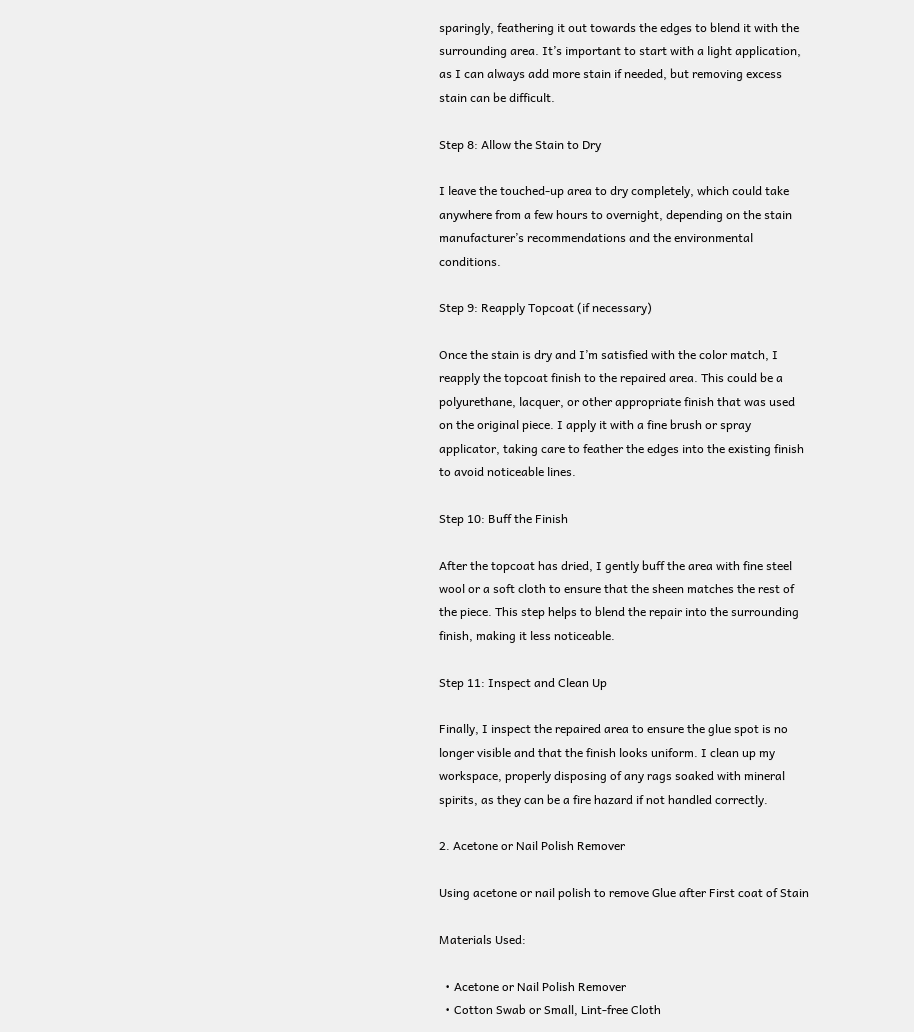sparingly, feathering it out towards the edges to blend it with the surrounding area. It’s important to start with a light application, as I can always add more stain if needed, but removing excess stain can be difficult.

Step 8: Allow the Stain to Dry

I leave the touched-up area to dry completely, which could take anywhere from a few hours to overnight, depending on the stain manufacturer’s recommendations and the environmental conditions.

Step 9: Reapply Topcoat (if necessary)

Once the stain is dry and I’m satisfied with the color match, I reapply the topcoat finish to the repaired area. This could be a polyurethane, lacquer, or other appropriate finish that was used on the original piece. I apply it with a fine brush or spray applicator, taking care to feather the edges into the existing finish to avoid noticeable lines.

Step 10: Buff the Finish

After the topcoat has dried, I gently buff the area with fine steel wool or a soft cloth to ensure that the sheen matches the rest of the piece. This step helps to blend the repair into the surrounding finish, making it less noticeable.

Step 11: Inspect and Clean Up

Finally, I inspect the repaired area to ensure the glue spot is no longer visible and that the finish looks uniform. I clean up my workspace, properly disposing of any rags soaked with mineral spirits, as they can be a fire hazard if not handled correctly.

2. Acetone or Nail Polish Remover

Using acetone or nail polish to remove Glue after First coat of Stain

Materials Used:

  • Acetone or Nail Polish Remover
  • Cotton Swab or Small, Lint-free Cloth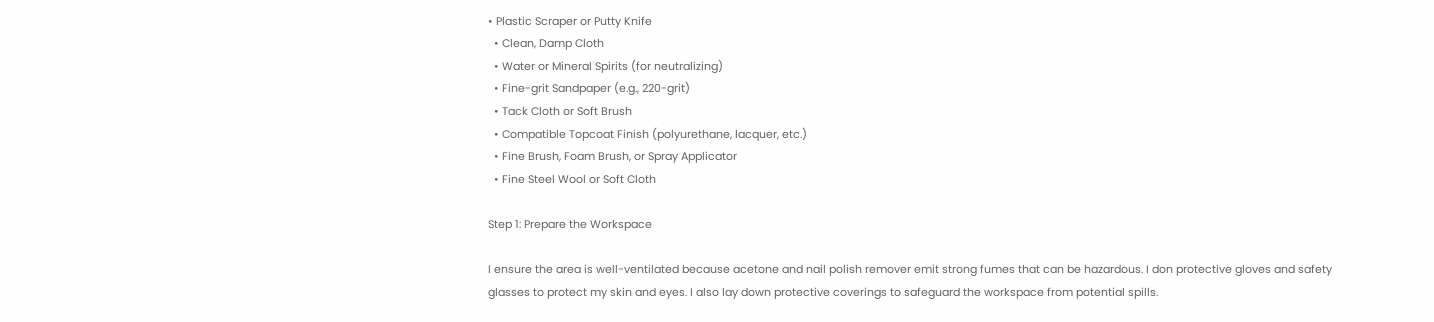• Plastic Scraper or Putty Knife
  • Clean, Damp Cloth
  • Water or Mineral Spirits (for neutralizing)
  • Fine-grit Sandpaper (e.g., 220-grit)
  • Tack Cloth or Soft Brush
  • Compatible Topcoat Finish (polyurethane, lacquer, etc.)
  • Fine Brush, Foam Brush, or Spray Applicator
  • Fine Steel Wool or Soft Cloth

Step 1: Prepare the Workspace

I ensure the area is well-ventilated because acetone and nail polish remover emit strong fumes that can be hazardous. I don protective gloves and safety glasses to protect my skin and eyes. I also lay down protective coverings to safeguard the workspace from potential spills.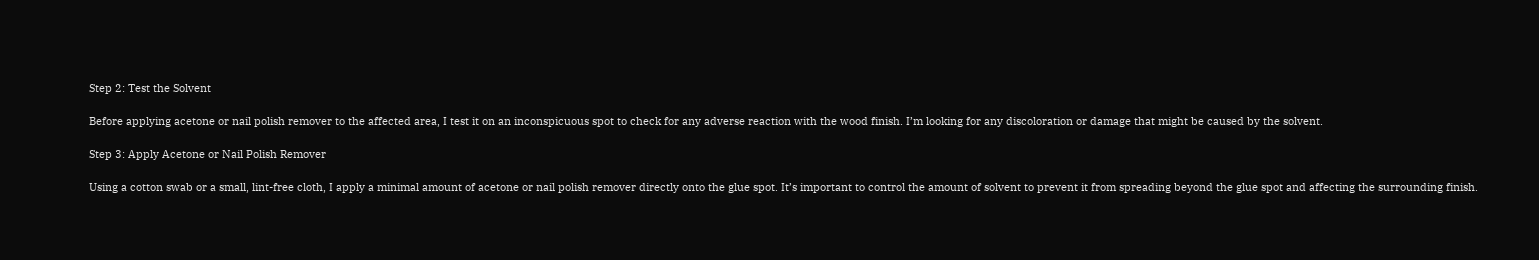Step 2: Test the Solvent

Before applying acetone or nail polish remover to the affected area, I test it on an inconspicuous spot to check for any adverse reaction with the wood finish. I’m looking for any discoloration or damage that might be caused by the solvent.

Step 3: Apply Acetone or Nail Polish Remover

Using a cotton swab or a small, lint-free cloth, I apply a minimal amount of acetone or nail polish remover directly onto the glue spot. It’s important to control the amount of solvent to prevent it from spreading beyond the glue spot and affecting the surrounding finish.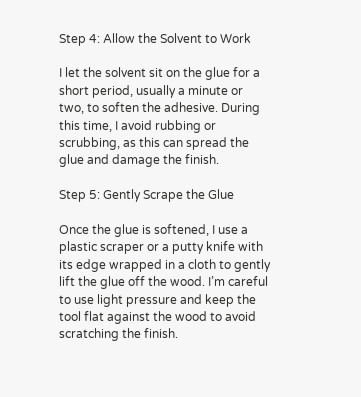Step 4: Allow the Solvent to Work

I let the solvent sit on the glue for a short period, usually a minute or two, to soften the adhesive. During this time, I avoid rubbing or scrubbing, as this can spread the glue and damage the finish.

Step 5: Gently Scrape the Glue

Once the glue is softened, I use a plastic scraper or a putty knife with its edge wrapped in a cloth to gently lift the glue off the wood. I’m careful to use light pressure and keep the tool flat against the wood to avoid scratching the finish.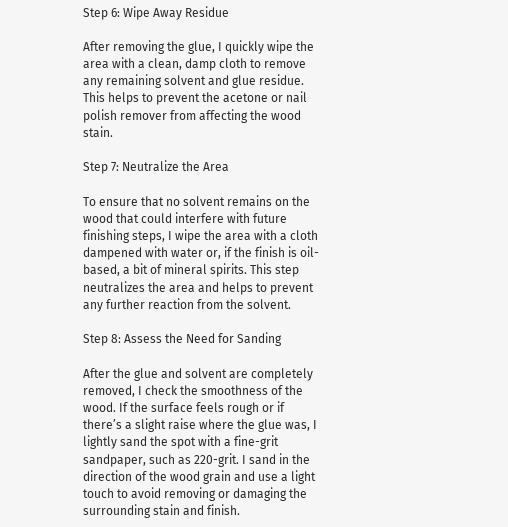Step 6: Wipe Away Residue

After removing the glue, I quickly wipe the area with a clean, damp cloth to remove any remaining solvent and glue residue. This helps to prevent the acetone or nail polish remover from affecting the wood stain.

Step 7: Neutralize the Area

To ensure that no solvent remains on the wood that could interfere with future finishing steps, I wipe the area with a cloth dampened with water or, if the finish is oil-based, a bit of mineral spirits. This step neutralizes the area and helps to prevent any further reaction from the solvent.

Step 8: Assess the Need for Sanding

After the glue and solvent are completely removed, I check the smoothness of the wood. If the surface feels rough or if there’s a slight raise where the glue was, I lightly sand the spot with a fine-grit sandpaper, such as 220-grit. I sand in the direction of the wood grain and use a light touch to avoid removing or damaging the surrounding stain and finish.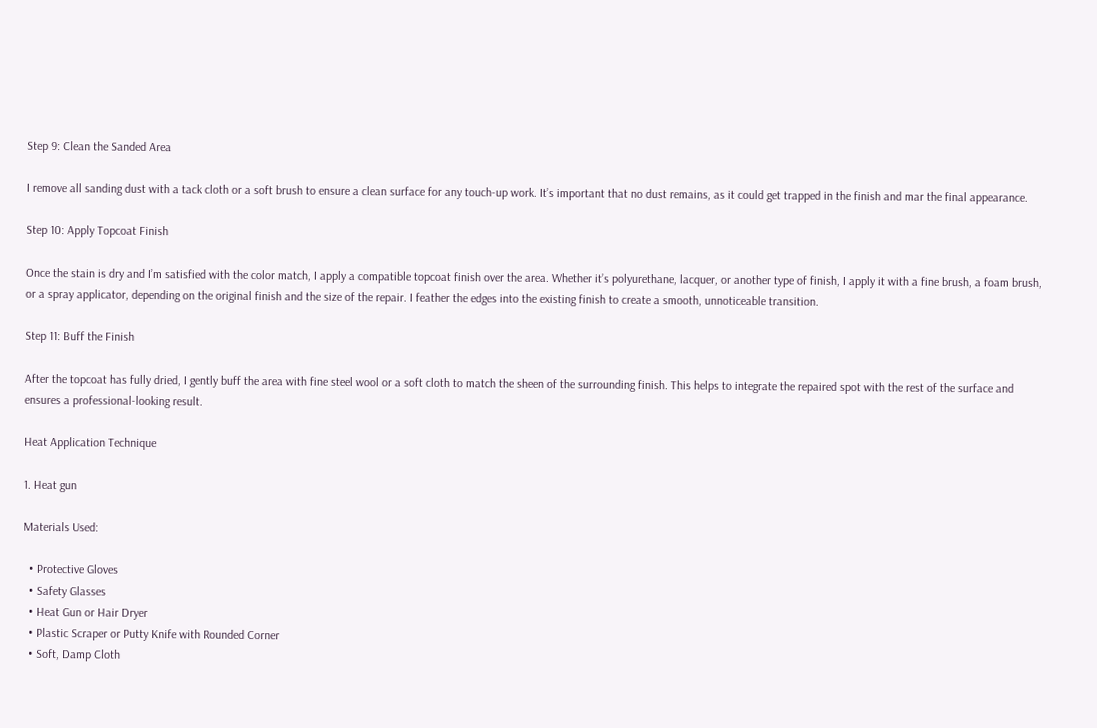Step 9: Clean the Sanded Area

I remove all sanding dust with a tack cloth or a soft brush to ensure a clean surface for any touch-up work. It’s important that no dust remains, as it could get trapped in the finish and mar the final appearance.

Step 10: Apply Topcoat Finish

Once the stain is dry and I’m satisfied with the color match, I apply a compatible topcoat finish over the area. Whether it’s polyurethane, lacquer, or another type of finish, I apply it with a fine brush, a foam brush, or a spray applicator, depending on the original finish and the size of the repair. I feather the edges into the existing finish to create a smooth, unnoticeable transition.

Step 11: Buff the Finish

After the topcoat has fully dried, I gently buff the area with fine steel wool or a soft cloth to match the sheen of the surrounding finish. This helps to integrate the repaired spot with the rest of the surface and ensures a professional-looking result.

Heat Application Technique

1. Heat gun

Materials Used:

  • Protective Gloves
  • Safety Glasses
  • Heat Gun or Hair Dryer
  • Plastic Scraper or Putty Knife with Rounded Corner
  • Soft, Damp Cloth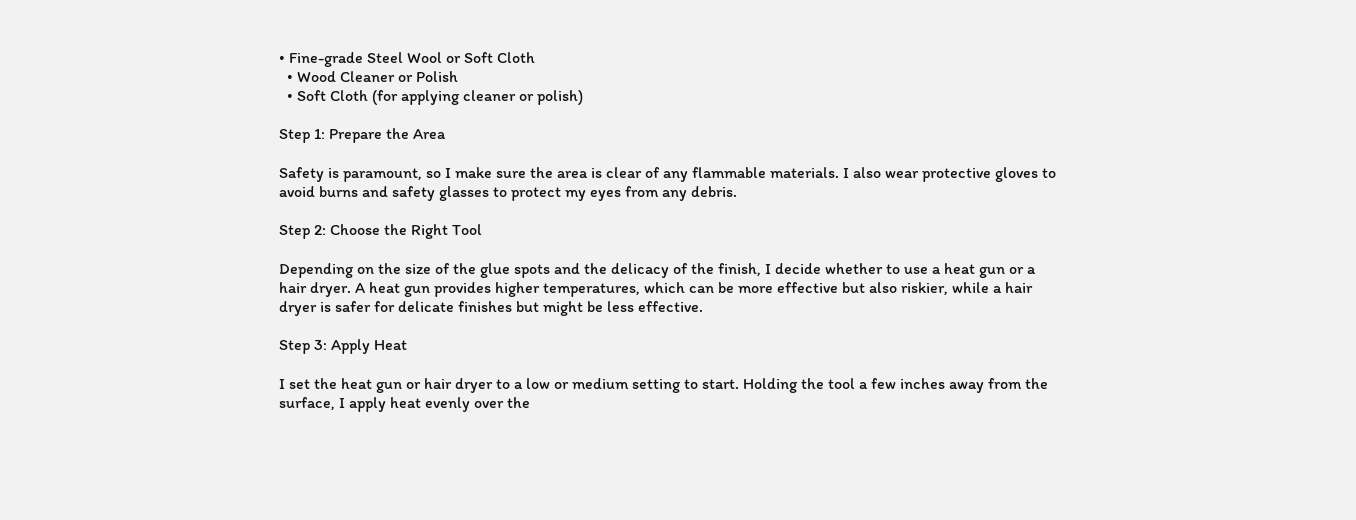• Fine-grade Steel Wool or Soft Cloth
  • Wood Cleaner or Polish
  • Soft Cloth (for applying cleaner or polish)

Step 1: Prepare the Area

Safety is paramount, so I make sure the area is clear of any flammable materials. I also wear protective gloves to avoid burns and safety glasses to protect my eyes from any debris.

Step 2: Choose the Right Tool

Depending on the size of the glue spots and the delicacy of the finish, I decide whether to use a heat gun or a hair dryer. A heat gun provides higher temperatures, which can be more effective but also riskier, while a hair dryer is safer for delicate finishes but might be less effective.

Step 3: Apply Heat

I set the heat gun or hair dryer to a low or medium setting to start. Holding the tool a few inches away from the surface, I apply heat evenly over the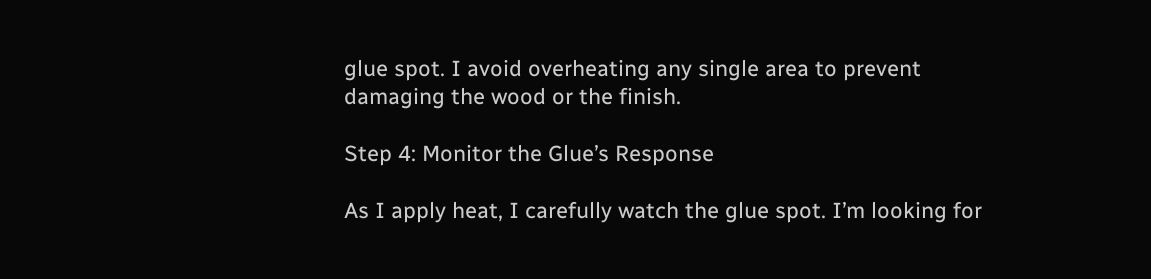glue spot. I avoid overheating any single area to prevent damaging the wood or the finish.

Step 4: Monitor the Glue’s Response

As I apply heat, I carefully watch the glue spot. I’m looking for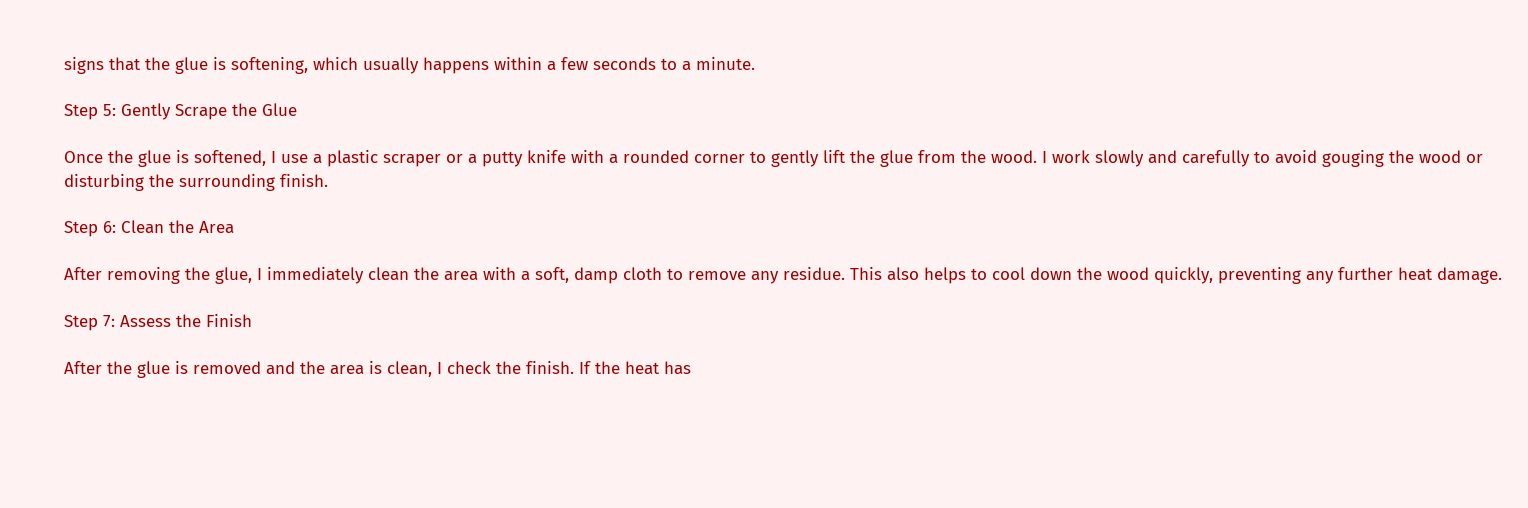signs that the glue is softening, which usually happens within a few seconds to a minute.

Step 5: Gently Scrape the Glue

Once the glue is softened, I use a plastic scraper or a putty knife with a rounded corner to gently lift the glue from the wood. I work slowly and carefully to avoid gouging the wood or disturbing the surrounding finish.

Step 6: Clean the Area

After removing the glue, I immediately clean the area with a soft, damp cloth to remove any residue. This also helps to cool down the wood quickly, preventing any further heat damage.

Step 7: Assess the Finish

After the glue is removed and the area is clean, I check the finish. If the heat has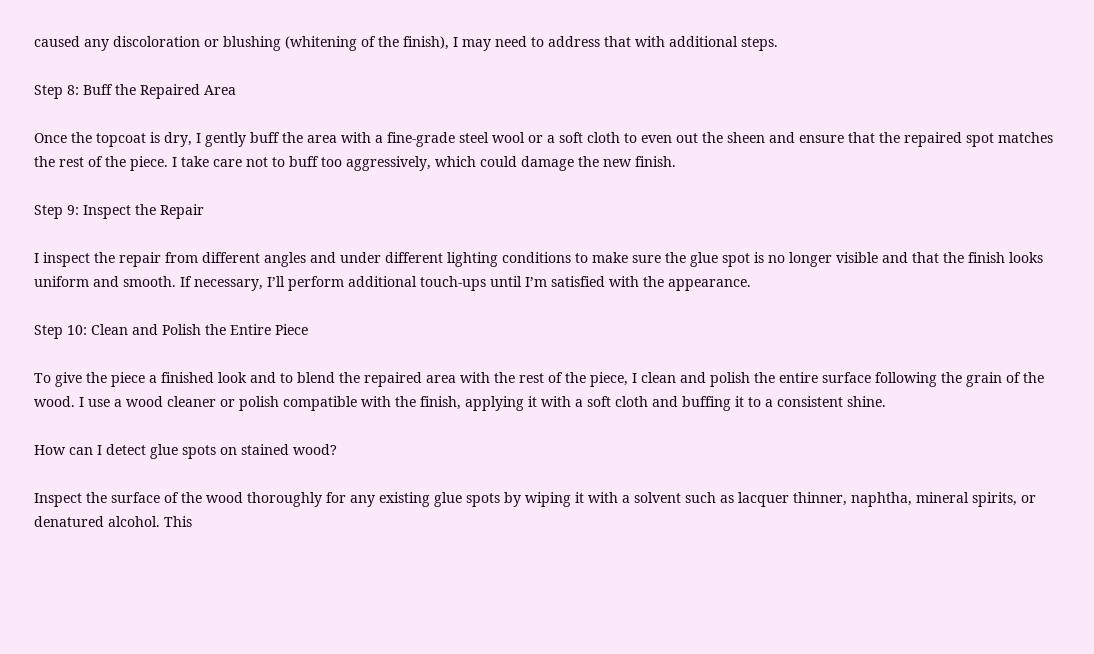caused any discoloration or blushing (whitening of the finish), I may need to address that with additional steps.

Step 8: Buff the Repaired Area

Once the topcoat is dry, I gently buff the area with a fine-grade steel wool or a soft cloth to even out the sheen and ensure that the repaired spot matches the rest of the piece. I take care not to buff too aggressively, which could damage the new finish.

Step 9: Inspect the Repair

I inspect the repair from different angles and under different lighting conditions to make sure the glue spot is no longer visible and that the finish looks uniform and smooth. If necessary, I’ll perform additional touch-ups until I’m satisfied with the appearance.

Step 10: Clean and Polish the Entire Piece

To give the piece a finished look and to blend the repaired area with the rest of the piece, I clean and polish the entire surface following the grain of the wood. I use a wood cleaner or polish compatible with the finish, applying it with a soft cloth and buffing it to a consistent shine.

How can I detect glue spots on stained wood?

Inspect the surface of the wood thoroughly for any existing glue spots by wiping it with a solvent such as lacquer thinner, naphtha, mineral spirits, or denatured alcohol. This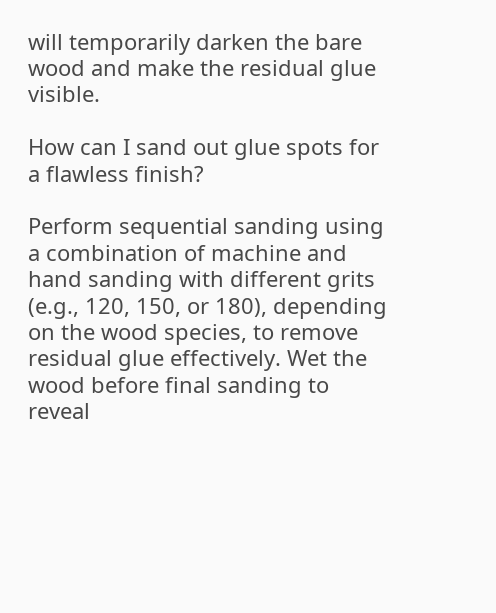will temporarily darken the bare wood and make the residual glue visible.

How can I sand out glue spots for a flawless finish?

Perform sequential sanding using a combination of machine and hand sanding with different grits (e.g., 120, 150, or 180), depending on the wood species, to remove residual glue effectively. Wet the wood before final sanding to reveal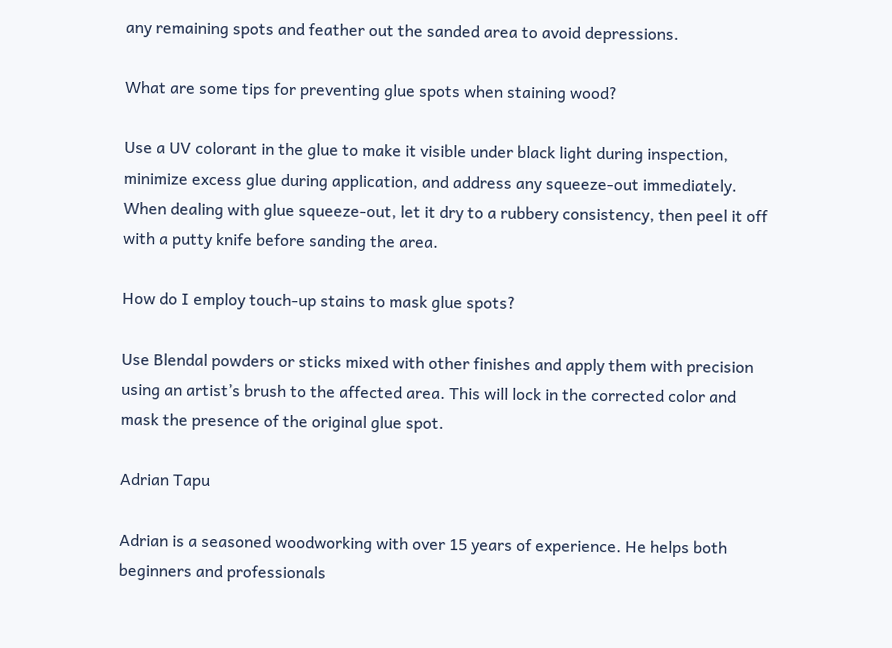any remaining spots and feather out the sanded area to avoid depressions.

What are some tips for preventing glue spots when staining wood?

Use a UV colorant in the glue to make it visible under black light during inspection, minimize excess glue during application, and address any squeeze-out immediately. When dealing with glue squeeze-out, let it dry to a rubbery consistency, then peel it off with a putty knife before sanding the area.

How do I employ touch-up stains to mask glue spots?

Use Blendal powders or sticks mixed with other finishes and apply them with precision using an artist’s brush to the affected area. This will lock in the corrected color and mask the presence of the original glue spot.

Adrian Tapu

Adrian is a seasoned woodworking with over 15 years of experience. He helps both beginners and professionals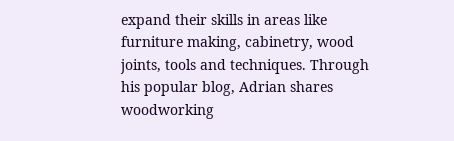expand their skills in areas like furniture making, cabinetry, wood joints, tools and techniques. Through his popular blog, Adrian shares woodworking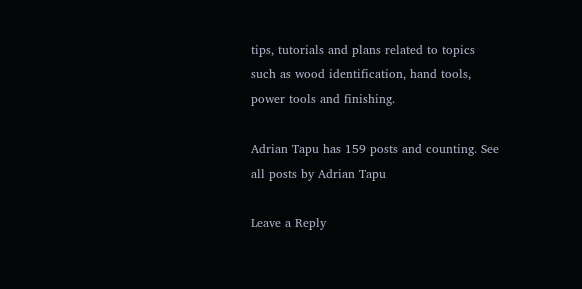tips, tutorials and plans related to topics such as wood identification, hand tools, power tools and finishing.

Adrian Tapu has 159 posts and counting. See all posts by Adrian Tapu

Leave a Reply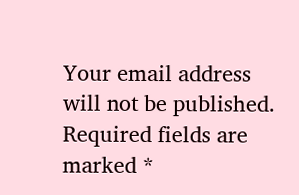Your email address will not be published. Required fields are marked *